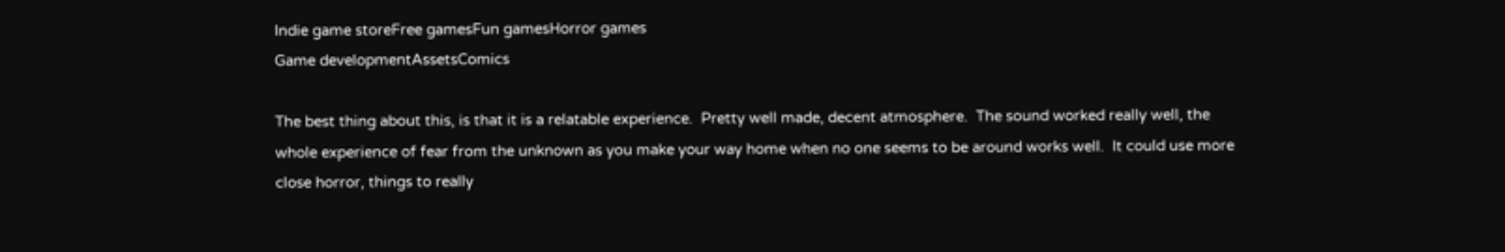Indie game storeFree gamesFun gamesHorror games
Game developmentAssetsComics

The best thing about this, is that it is a relatable experience.  Pretty well made, decent atmosphere.  The sound worked really well, the whole experience of fear from the unknown as you make your way home when no one seems to be around works well.  It could use more close horror, things to really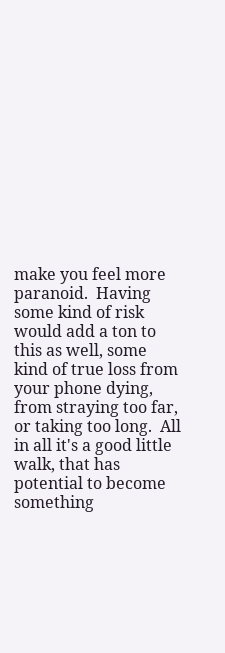make you feel more paranoid.  Having some kind of risk would add a ton to this as well, some kind of true loss from your phone dying, from straying too far, or taking too long.  All in all it's a good little walk, that has potential to become something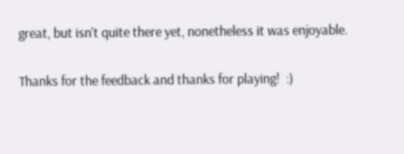great, but isn't quite there yet, nonetheless it was enjoyable.

Thanks for the feedback and thanks for playing!  :)